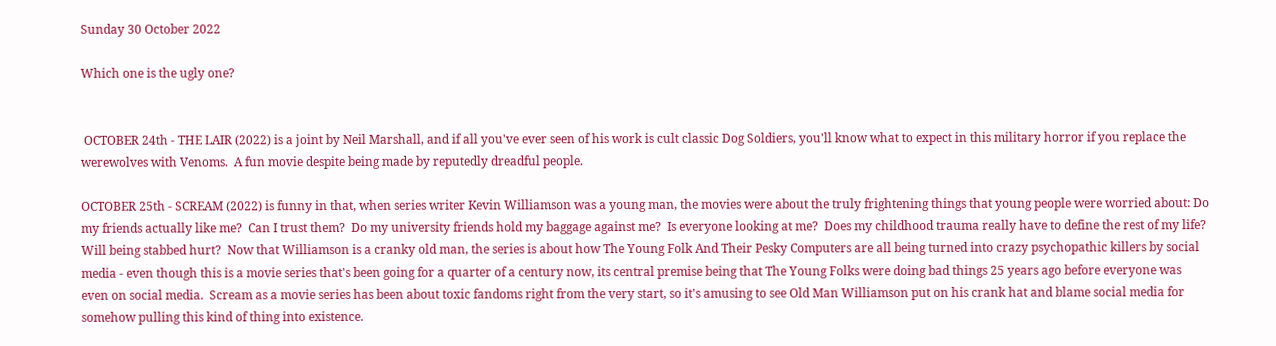Sunday 30 October 2022

Which one is the ugly one?


 OCTOBER 24th - THE LAIR (2022) is a joint by Neil Marshall, and if all you've ever seen of his work is cult classic Dog Soldiers, you'll know what to expect in this military horror if you replace the werewolves with Venoms.  A fun movie despite being made by reputedly dreadful people.

OCTOBER 25th - SCREAM (2022) is funny in that, when series writer Kevin Williamson was a young man, the movies were about the truly frightening things that young people were worried about: Do my friends actually like me?  Can I trust them?  Do my university friends hold my baggage against me?  Is everyone looking at me?  Does my childhood trauma really have to define the rest of my life?  Will being stabbed hurt?  Now that Williamson is a cranky old man, the series is about how The Young Folk And Their Pesky Computers are all being turned into crazy psychopathic killers by social media - even though this is a movie series that's been going for a quarter of a century now, its central premise being that The Young Folks were doing bad things 25 years ago before everyone was even on social media.  Scream as a movie series has been about toxic fandoms right from the very start, so it's amusing to see Old Man Williamson put on his crank hat and blame social media for somehow pulling this kind of thing into existence.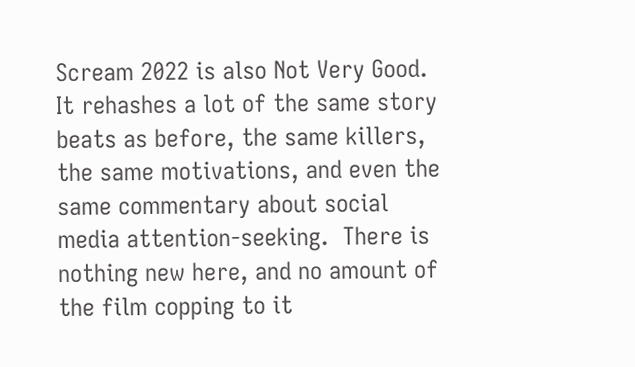Scream 2022 is also Not Very Good.
It rehashes a lot of the same story beats as before, the same killers, the same motivations, and even the same commentary about social media attention-seeking.  There is nothing new here, and no amount of the film copping to it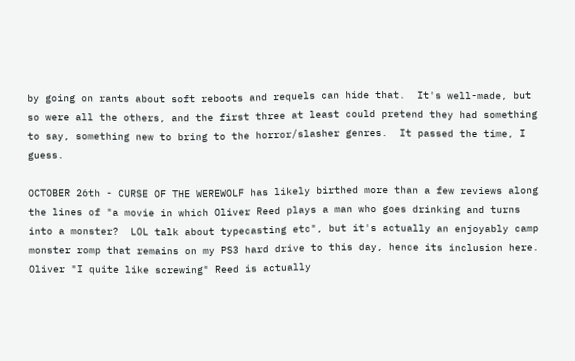by going on rants about soft reboots and requels can hide that.  It's well-made, but so were all the others, and the first three at least could pretend they had something to say, something new to bring to the horror/slasher genres.  It passed the time, I guess.

OCTOBER 26th - CURSE OF THE WEREWOLF has likely birthed more than a few reviews along the lines of "a movie in which Oliver Reed plays a man who goes drinking and turns into a monster?  LOL talk about typecasting etc", but it's actually an enjoyably camp monster romp that remains on my PS3 hard drive to this day, hence its inclusion here.
Oliver "I quite like screwing" Reed is actually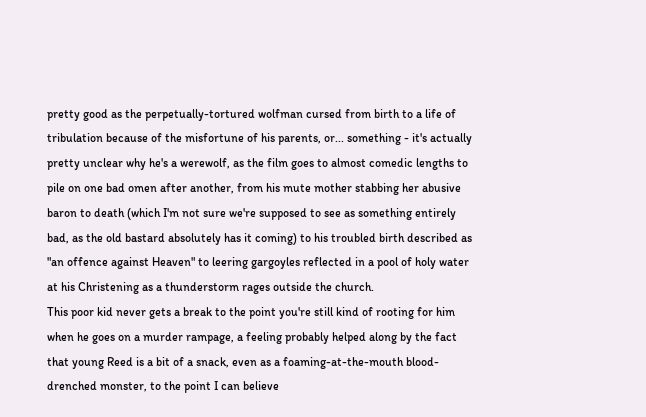pretty good as the perpetually-tortured wolfman cursed from birth to a life of tribulation because of the misfortune of his parents, or... something - it's actually pretty unclear why he's a werewolf, as the film goes to almost comedic lengths to pile on one bad omen after another, from his mute mother stabbing her abusive baron to death (which I'm not sure we're supposed to see as something entirely bad, as the old bastard absolutely has it coming) to his troubled birth described as "an offence against Heaven" to leering gargoyles reflected in a pool of holy water at his Christening as a thunderstorm rages outside the church.
This poor kid never gets a break to the point you're still kind of rooting for him when he goes on a murder rampage, a feeling probably helped along by the fact that young Reed is a bit of a snack, even as a foaming-at-the-mouth blood-drenched monster, to the point I can believe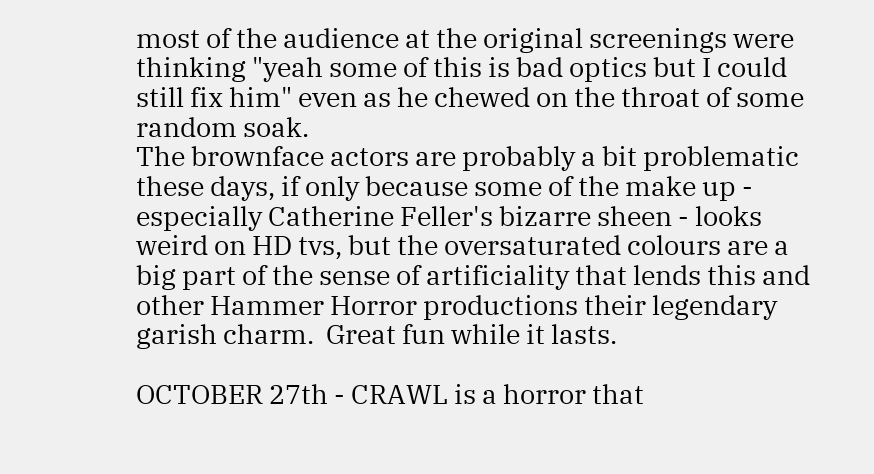most of the audience at the original screenings were thinking "yeah some of this is bad optics but I could still fix him" even as he chewed on the throat of some random soak.
The brownface actors are probably a bit problematic these days, if only because some of the make up - especially Catherine Feller's bizarre sheen - looks weird on HD tvs, but the oversaturated colours are a big part of the sense of artificiality that lends this and other Hammer Horror productions their legendary garish charm.  Great fun while it lasts.

OCTOBER 27th - CRAWL is a horror that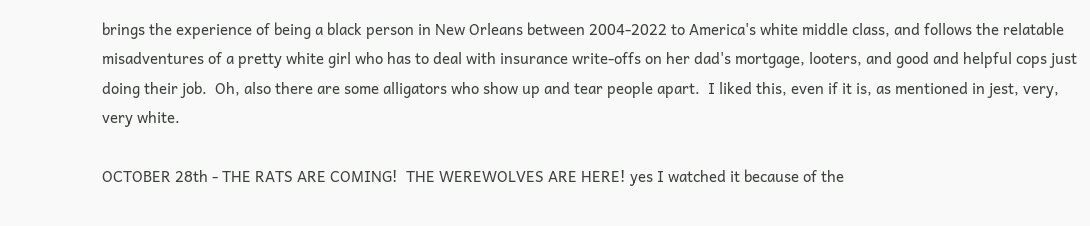brings the experience of being a black person in New Orleans between 2004-2022 to America's white middle class, and follows the relatable misadventures of a pretty white girl who has to deal with insurance write-offs on her dad's mortgage, looters, and good and helpful cops just doing their job.  Oh, also there are some alligators who show up and tear people apart.  I liked this, even if it is, as mentioned in jest, very, very white.

OCTOBER 28th - THE RATS ARE COMING!  THE WEREWOLVES ARE HERE! yes I watched it because of the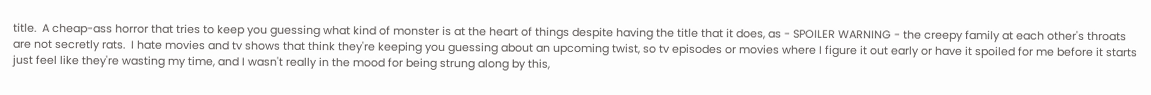title.  A cheap-ass horror that tries to keep you guessing what kind of monster is at the heart of things despite having the title that it does, as - SPOILER WARNING - the creepy family at each other's throats are not secretly rats.  I hate movies and tv shows that think they're keeping you guessing about an upcoming twist, so tv episodes or movies where I figure it out early or have it spoiled for me before it starts just feel like they're wasting my time, and I wasn't really in the mood for being strung along by this,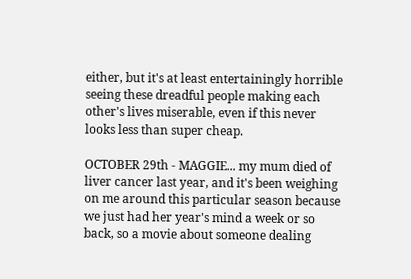either, but it's at least entertainingly horrible seeing these dreadful people making each other's lives miserable, even if this never looks less than super cheap.

OCTOBER 29th - MAGGIE... my mum died of liver cancer last year, and it's been weighing on me around this particular season because we just had her year's mind a week or so back, so a movie about someone dealing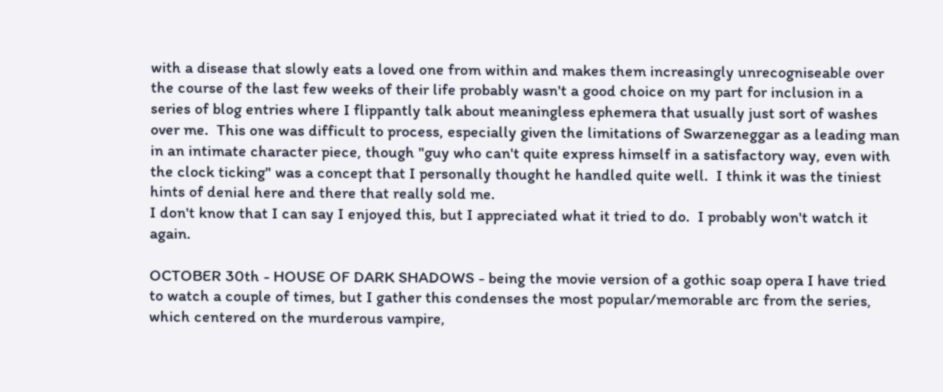with a disease that slowly eats a loved one from within and makes them increasingly unrecogniseable over the course of the last few weeks of their life probably wasn't a good choice on my part for inclusion in a series of blog entries where I flippantly talk about meaningless ephemera that usually just sort of washes over me.  This one was difficult to process, especially given the limitations of Swarzeneggar as a leading man in an intimate character piece, though "guy who can't quite express himself in a satisfactory way, even with the clock ticking" was a concept that I personally thought he handled quite well.  I think it was the tiniest hints of denial here and there that really sold me.
I don't know that I can say I enjoyed this, but I appreciated what it tried to do.  I probably won't watch it again.

OCTOBER 30th - HOUSE OF DARK SHADOWS - being the movie version of a gothic soap opera I have tried to watch a couple of times, but I gather this condenses the most popular/memorable arc from the series, which centered on the murderous vampire,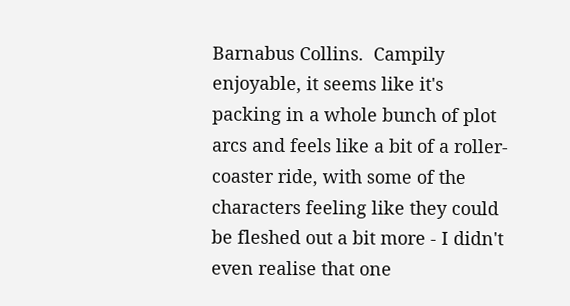Barnabus Collins.  Campily enjoyable, it seems like it's packing in a whole bunch of plot arcs and feels like a bit of a roller-coaster ride, with some of the characters feeling like they could be fleshed out a bit more - I didn't even realise that one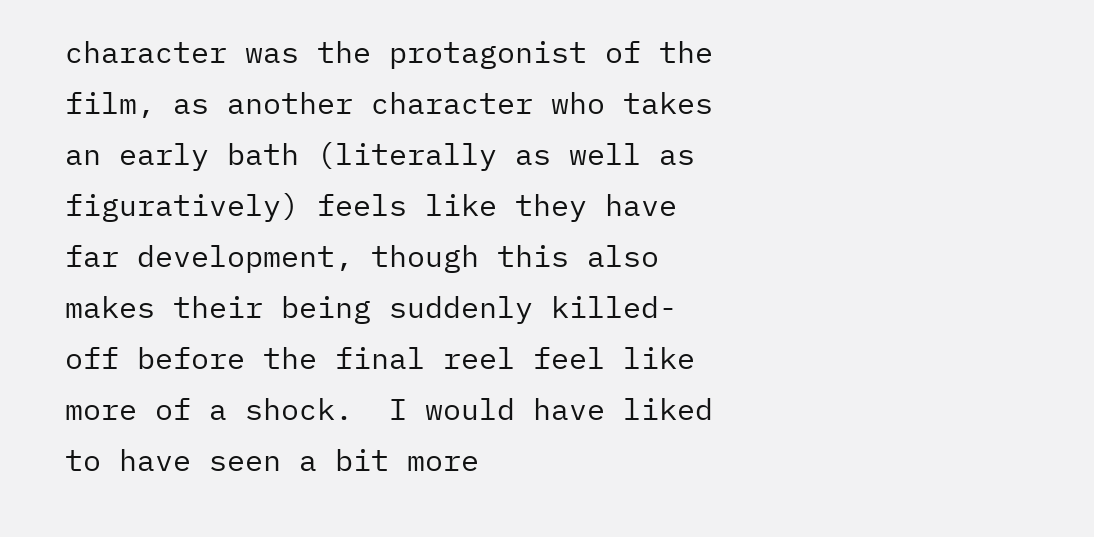character was the protagonist of the film, as another character who takes an early bath (literally as well as figuratively) feels like they have far development, though this also makes their being suddenly killed-off before the final reel feel like more of a shock.  I would have liked to have seen a bit more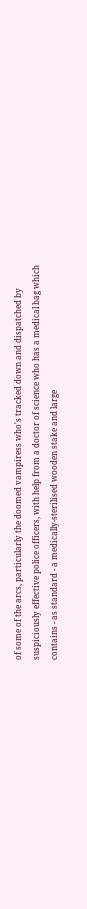of some of the arcs, particularly the doomed vampiress who's tracked down and dispatched by suspiciously effective police officers, with help from a doctor of science who has a medical bag which contains - as standard - a medically-sterilised wooden stake and large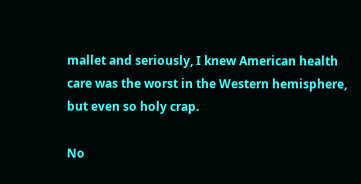mallet and seriously, I knew American health care was the worst in the Western hemisphere, but even so holy crap.

No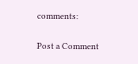comments:

Post a Comment